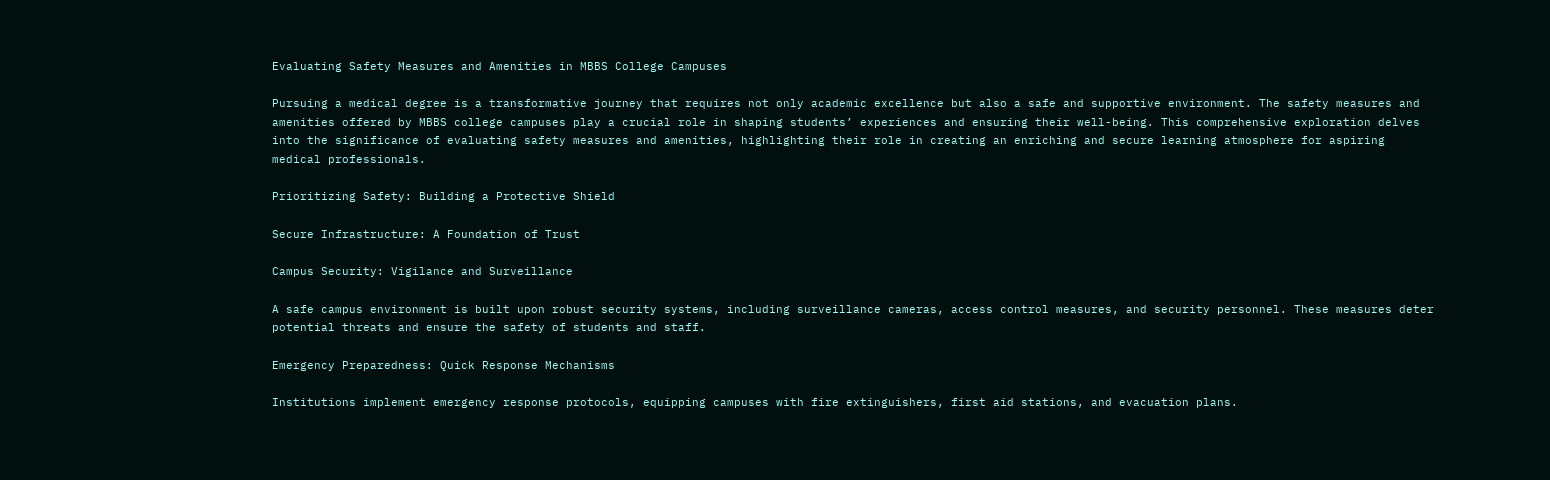Evaluating Safety Measures and Amenities in MBBS College Campuses

Pursuing a medical degree is a transformative journey that requires not only academic excellence but also a safe and supportive environment. The safety measures and amenities offered by MBBS college campuses play a crucial role in shaping students’ experiences and ensuring their well-being. This comprehensive exploration delves into the significance of evaluating safety measures and amenities, highlighting their role in creating an enriching and secure learning atmosphere for aspiring medical professionals.

Prioritizing Safety: Building a Protective Shield

Secure Infrastructure: A Foundation of Trust

Campus Security: Vigilance and Surveillance

A safe campus environment is built upon robust security systems, including surveillance cameras, access control measures, and security personnel. These measures deter potential threats and ensure the safety of students and staff.

Emergency Preparedness: Quick Response Mechanisms

Institutions implement emergency response protocols, equipping campuses with fire extinguishers, first aid stations, and evacuation plans.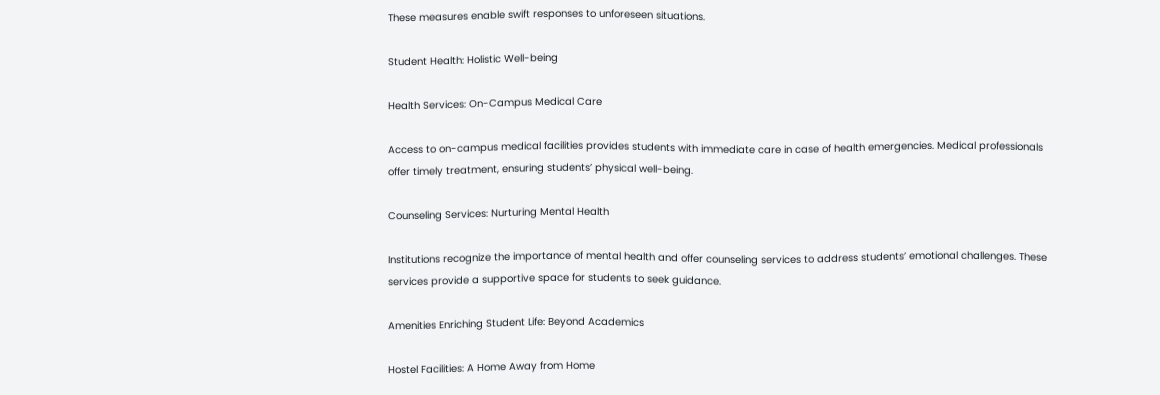These measures enable swift responses to unforeseen situations.

Student Health: Holistic Well-being

Health Services: On-Campus Medical Care

Access to on-campus medical facilities provides students with immediate care in case of health emergencies. Medical professionals offer timely treatment, ensuring students’ physical well-being.

Counseling Services: Nurturing Mental Health

Institutions recognize the importance of mental health and offer counseling services to address students’ emotional challenges. These services provide a supportive space for students to seek guidance.

Amenities Enriching Student Life: Beyond Academics

Hostel Facilities: A Home Away from Home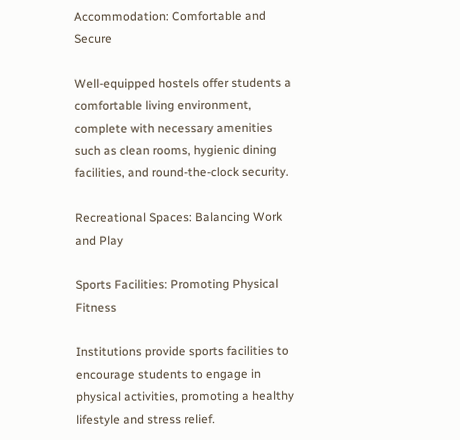Accommodation: Comfortable and Secure

Well-equipped hostels offer students a comfortable living environment, complete with necessary amenities such as clean rooms, hygienic dining facilities, and round-the-clock security.

Recreational Spaces: Balancing Work and Play

Sports Facilities: Promoting Physical Fitness

Institutions provide sports facilities to encourage students to engage in physical activities, promoting a healthy lifestyle and stress relief.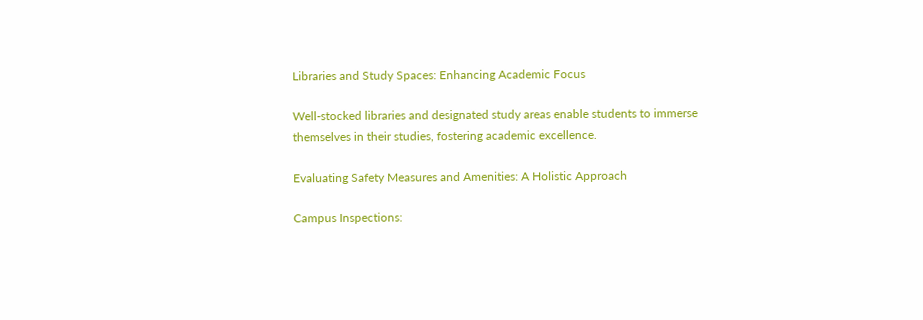Libraries and Study Spaces: Enhancing Academic Focus

Well-stocked libraries and designated study areas enable students to immerse themselves in their studies, fostering academic excellence.

Evaluating Safety Measures and Amenities: A Holistic Approach

Campus Inspections: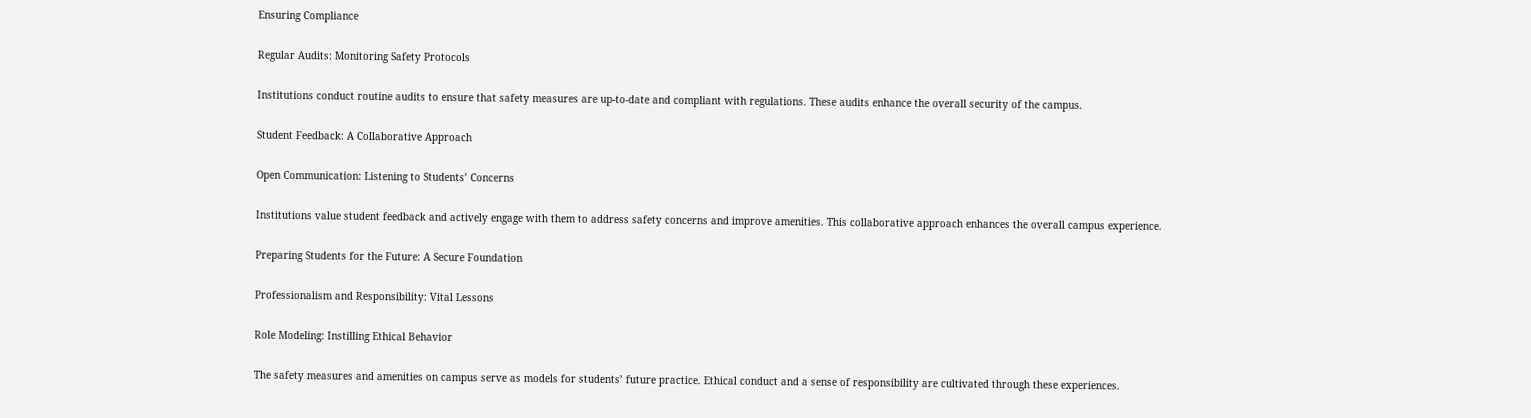Ensuring Compliance

Regular Audits: Monitoring Safety Protocols

Institutions conduct routine audits to ensure that safety measures are up-to-date and compliant with regulations. These audits enhance the overall security of the campus.

Student Feedback: A Collaborative Approach

Open Communication: Listening to Students’ Concerns

Institutions value student feedback and actively engage with them to address safety concerns and improve amenities. This collaborative approach enhances the overall campus experience.

Preparing Students for the Future: A Secure Foundation

Professionalism and Responsibility: Vital Lessons

Role Modeling: Instilling Ethical Behavior

The safety measures and amenities on campus serve as models for students’ future practice. Ethical conduct and a sense of responsibility are cultivated through these experiences.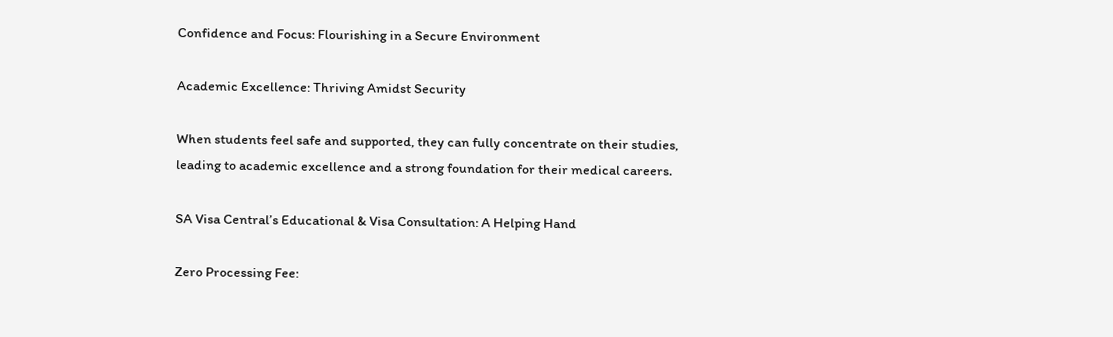Confidence and Focus: Flourishing in a Secure Environment

Academic Excellence: Thriving Amidst Security

When students feel safe and supported, they can fully concentrate on their studies, leading to academic excellence and a strong foundation for their medical careers.

SA Visa Central’s Educational & Visa Consultation: A Helping Hand

Zero Processing Fee: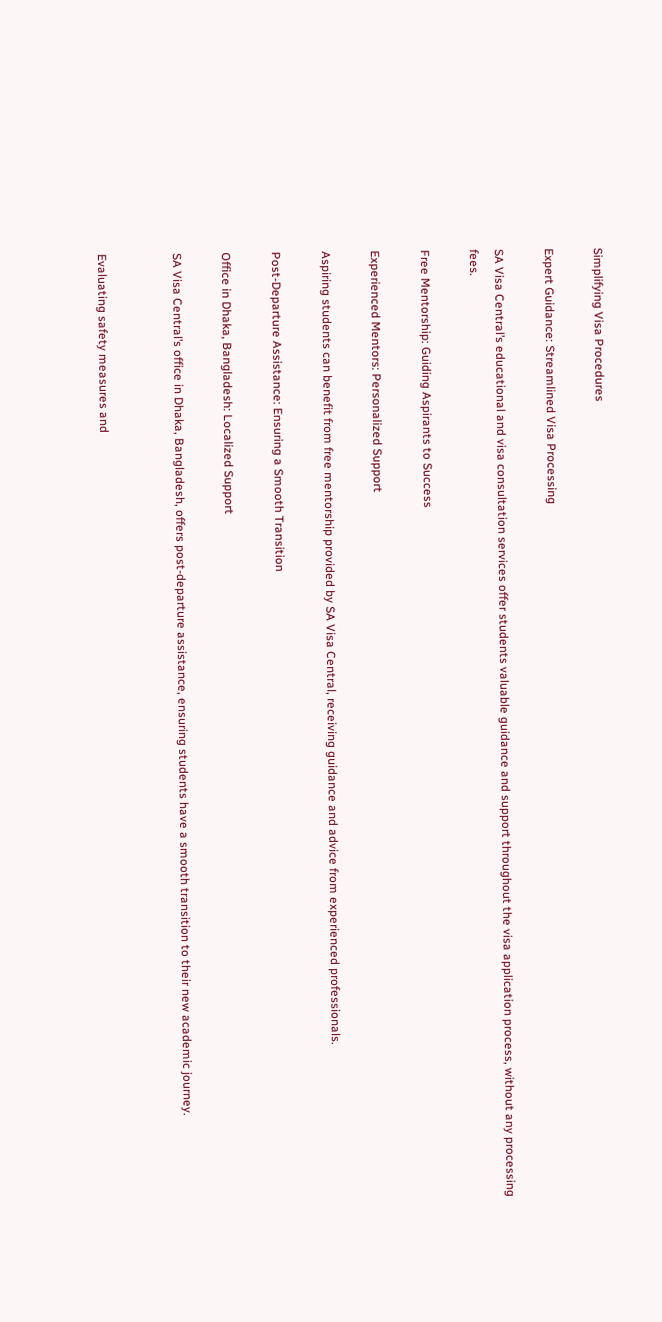Simplifying Visa Procedures

Expert Guidance: Streamlined Visa Processing

SA Visa Central’s educational and visa consultation services offer students valuable guidance and support throughout the visa application process, without any processing fees.

Free Mentorship: Guiding Aspirants to Success

Experienced Mentors: Personalized Support

Aspiring students can benefit from free mentorship provided by SA Visa Central, receiving guidance and advice from experienced professionals.

Post-Departure Assistance: Ensuring a Smooth Transition

Office in Dhaka, Bangladesh: Localized Support

SA Visa Central’s office in Dhaka, Bangladesh, offers post-departure assistance, ensuring students have a smooth transition to their new academic journey.


Evaluating safety measures and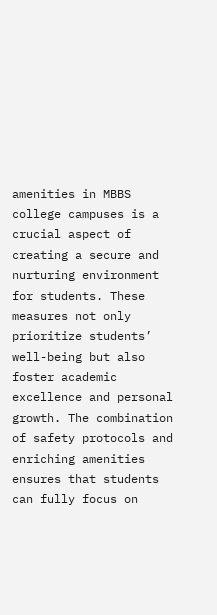amenities in MBBS college campuses is a crucial aspect of creating a secure and nurturing environment for students. These measures not only prioritize students’ well-being but also foster academic excellence and personal growth. The combination of safety protocols and enriching amenities ensures that students can fully focus on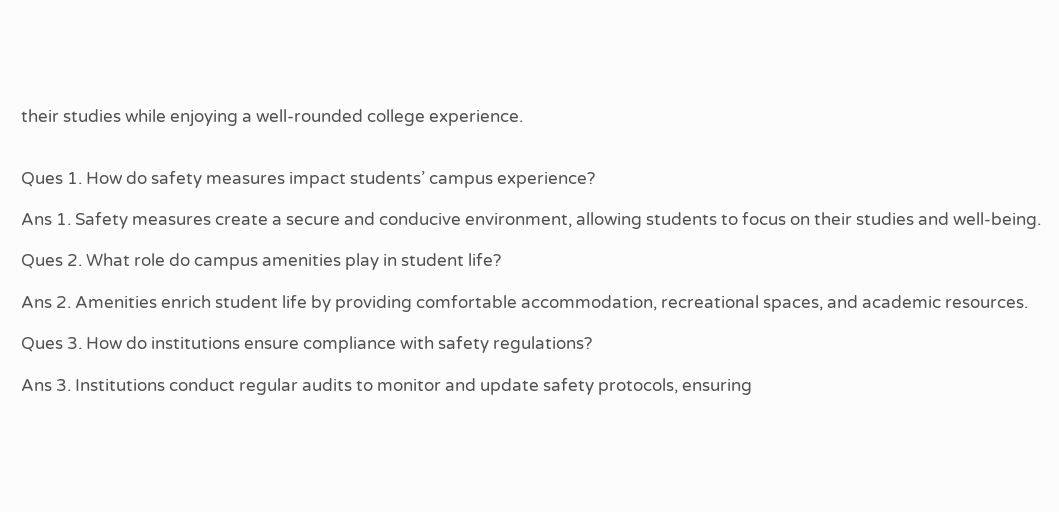their studies while enjoying a well-rounded college experience.


Ques 1. How do safety measures impact students’ campus experience?

Ans 1. Safety measures create a secure and conducive environment, allowing students to focus on their studies and well-being.

Ques 2. What role do campus amenities play in student life?

Ans 2. Amenities enrich student life by providing comfortable accommodation, recreational spaces, and academic resources.

Ques 3. How do institutions ensure compliance with safety regulations?

Ans 3. Institutions conduct regular audits to monitor and update safety protocols, ensuring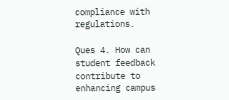compliance with regulations.

Ques 4. How can student feedback contribute to enhancing campus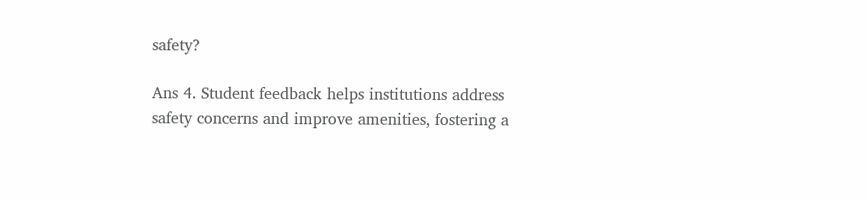safety?

Ans 4. Student feedback helps institutions address safety concerns and improve amenities, fostering a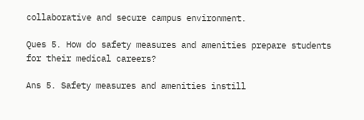collaborative and secure campus environment.

Ques 5. How do safety measures and amenities prepare students for their medical careers?

Ans 5. Safety measures and amenities instill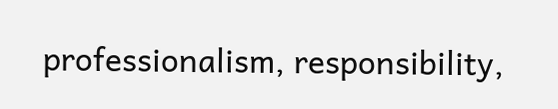professionalism, responsibility,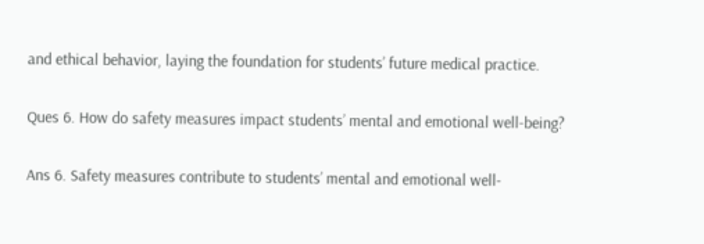and ethical behavior, laying the foundation for students’ future medical practice.

Ques 6. How do safety measures impact students’ mental and emotional well-being?

Ans 6. Safety measures contribute to students’ mental and emotional well-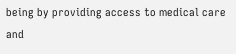being by providing access to medical care and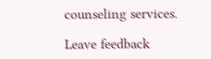counseling services.

Leave feedback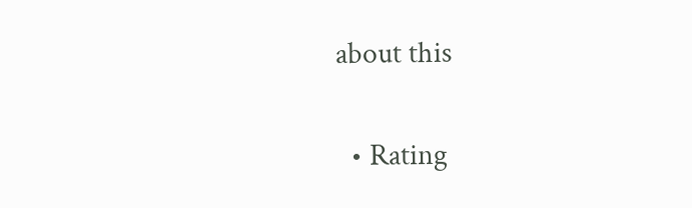about this

  • Rating